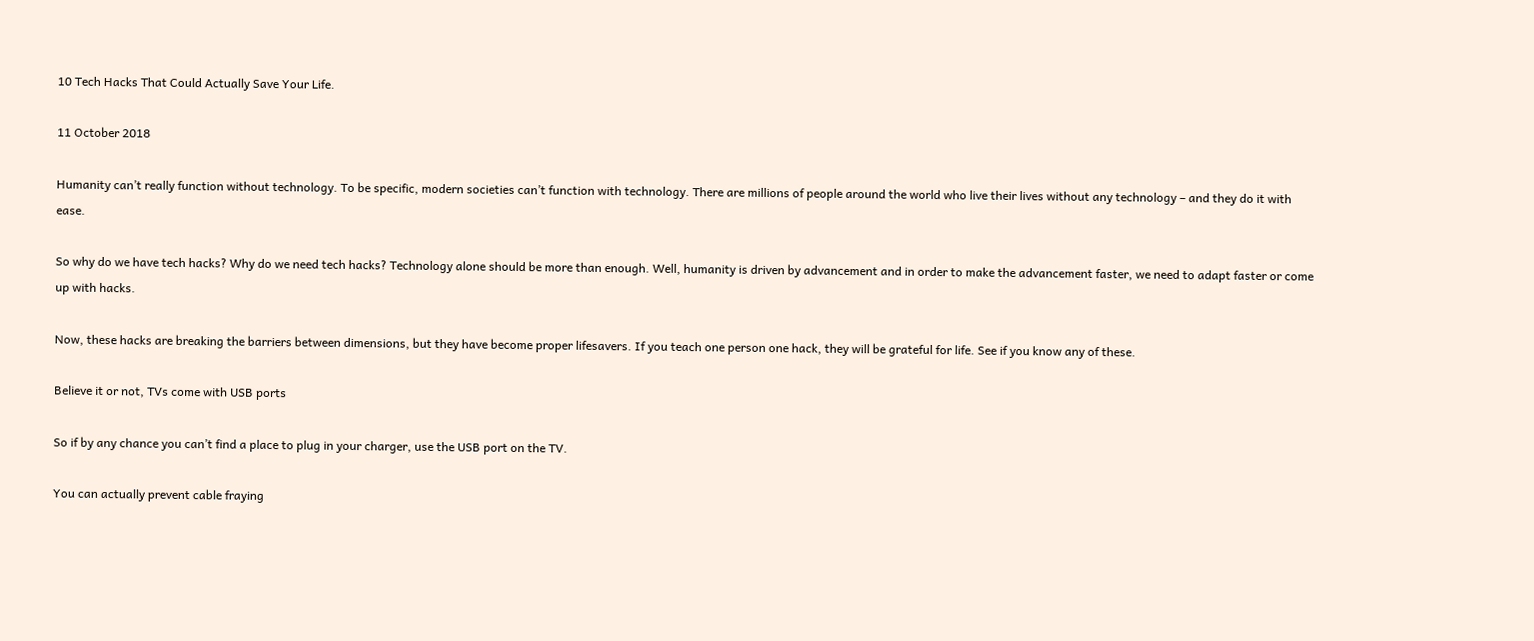10 Tech Hacks That Could Actually Save Your Life.

11 October 2018

Humanity can’t really function without technology. To be specific, modern societies can’t function with technology. There are millions of people around the world who live their lives without any technology – and they do it with ease.

So why do we have tech hacks? Why do we need tech hacks? Technology alone should be more than enough. Well, humanity is driven by advancement and in order to make the advancement faster, we need to adapt faster or come up with hacks.

Now, these hacks are breaking the barriers between dimensions, but they have become proper lifesavers. If you teach one person one hack, they will be grateful for life. See if you know any of these.

Believe it or not, TVs come with USB ports

So if by any chance you can’t find a place to plug in your charger, use the USB port on the TV.

You can actually prevent cable fraying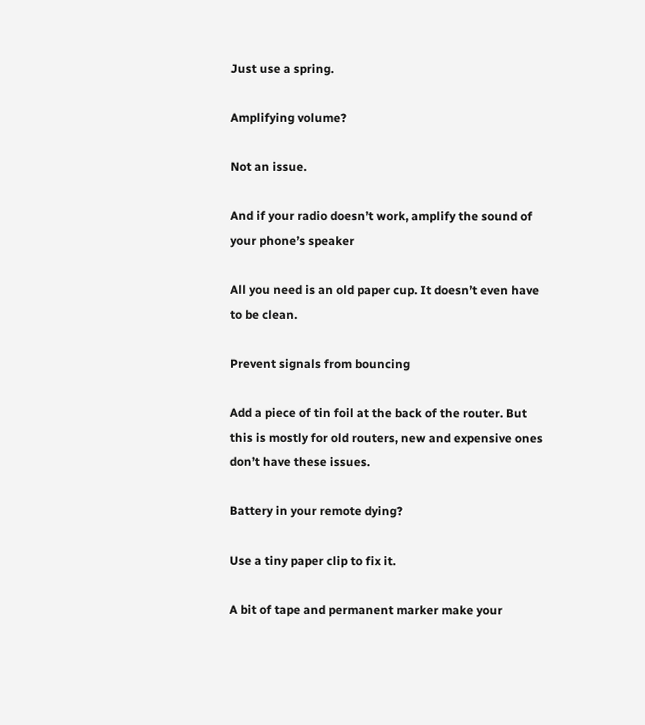Just use a spring.

Amplifying volume?

Not an issue.

And if your radio doesn’t work, amplify the sound of your phone’s speaker

All you need is an old paper cup. It doesn’t even have to be clean.

Prevent signals from bouncing

Add a piece of tin foil at the back of the router. But this is mostly for old routers, new and expensive ones don’t have these issues.

Battery in your remote dying?

Use a tiny paper clip to fix it.

A bit of tape and permanent marker make your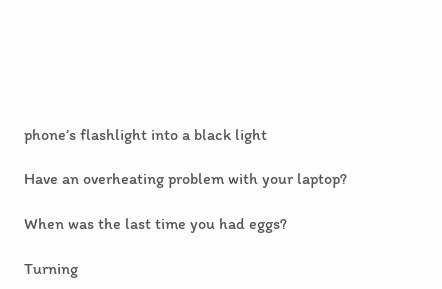phone’s flashlight into a black light

Have an overheating problem with your laptop?

When was the last time you had eggs?

Turning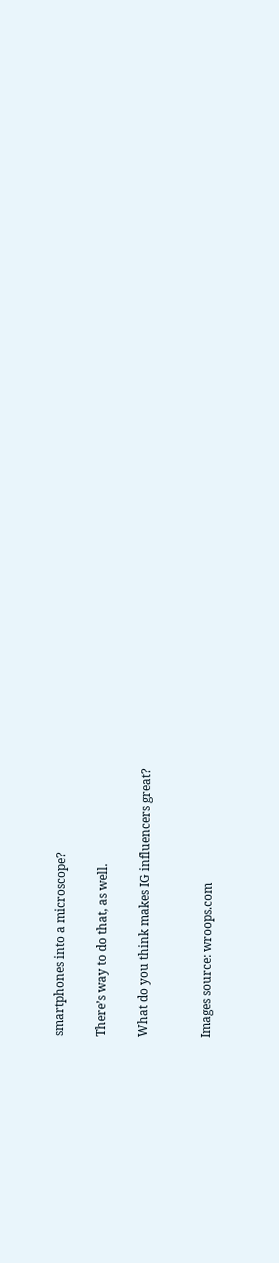smartphones into a microscope?

There’s way to do that, as well.

What do you think makes IG influencers great?


Images source: wroops.com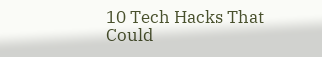10 Tech Hacks That Could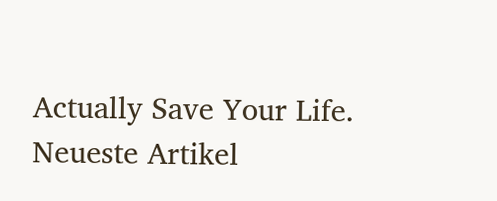Actually Save Your Life.
Neueste Artikel